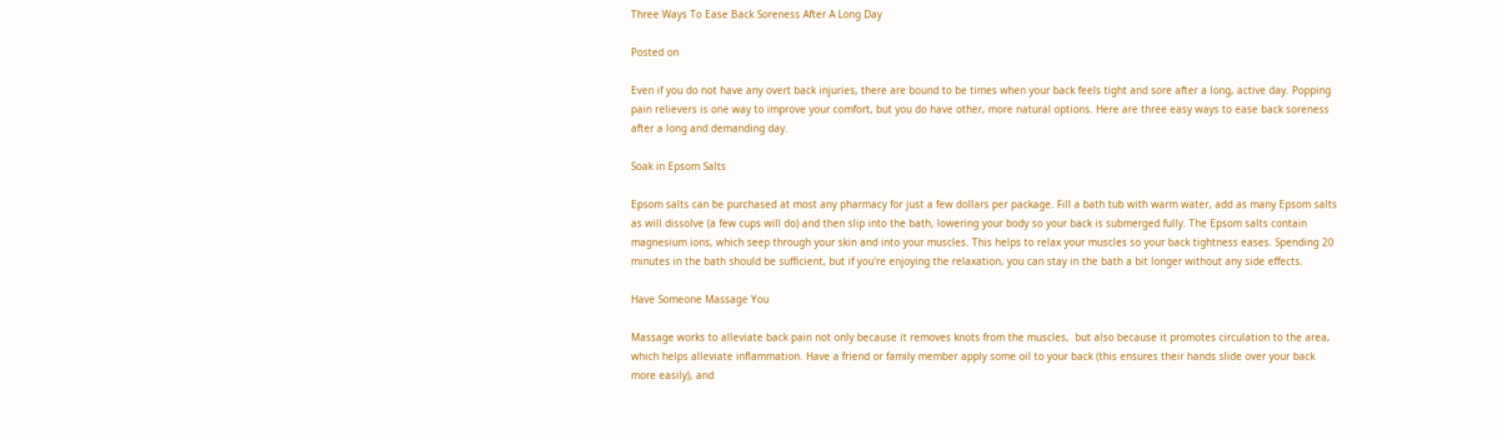Three Ways To Ease Back Soreness After A Long Day

Posted on

Even if you do not have any overt back injuries, there are bound to be times when your back feels tight and sore after a long, active day. Popping pain relievers is one way to improve your comfort, but you do have other, more natural options. Here are three easy ways to ease back soreness after a long and demanding day.

Soak in Epsom Salts

Epsom salts can be purchased at most any pharmacy for just a few dollars per package. Fill a bath tub with warm water, add as many Epsom salts as will dissolve (a few cups will do) and then slip into the bath, lowering your body so your back is submerged fully. The Epsom salts contain magnesium ions, which seep through your skin and into your muscles. This helps to relax your muscles so your back tightness eases. Spending 20 minutes in the bath should be sufficient, but if you're enjoying the relaxation, you can stay in the bath a bit longer without any side effects.

Have Someone Massage You

Massage works to alleviate back pain not only because it removes knots from the muscles,  but also because it promotes circulation to the area, which helps alleviate inflammation. Have a friend or family member apply some oil to your back (this ensures their hands slide over your back more easily), and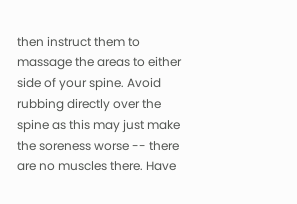then instruct them to massage the areas to either side of your spine. Avoid rubbing directly over the spine as this may just make the soreness worse -- there are no muscles there. Have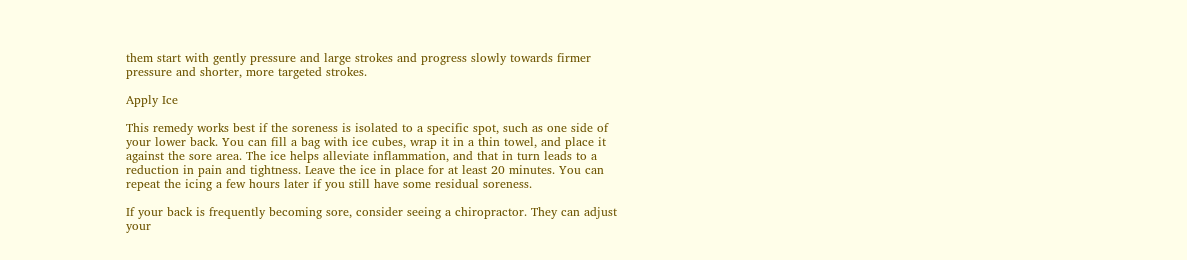them start with gently pressure and large strokes and progress slowly towards firmer pressure and shorter, more targeted strokes.

Apply Ice

This remedy works best if the soreness is isolated to a specific spot, such as one side of your lower back. You can fill a bag with ice cubes, wrap it in a thin towel, and place it against the sore area. The ice helps alleviate inflammation, and that in turn leads to a reduction in pain and tightness. Leave the ice in place for at least 20 minutes. You can repeat the icing a few hours later if you still have some residual soreness.

If your back is frequently becoming sore, consider seeing a chiropractor. They can adjust your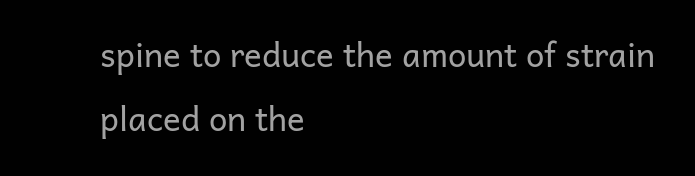spine to reduce the amount of strain placed on the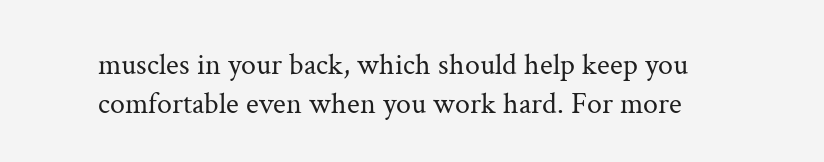muscles in your back, which should help keep you comfortable even when you work hard. For more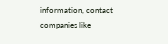information, contact companies like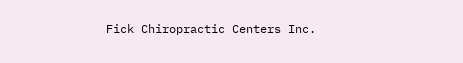Fick Chiropractic Centers Inc.